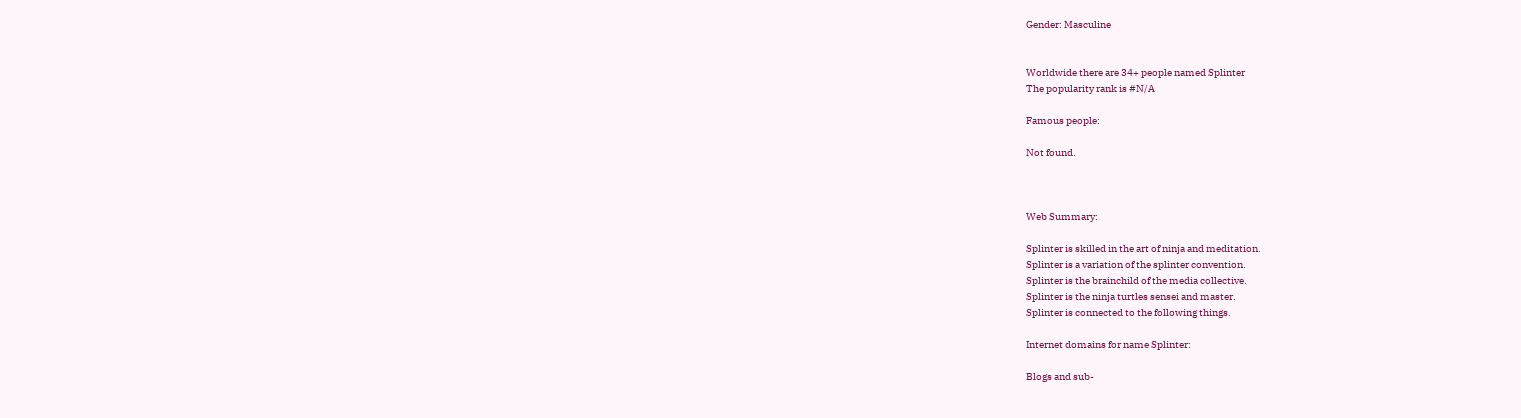Gender: Masculine


Worldwide there are 34+ people named Splinter
The popularity rank is #N/A

Famous people:

Not found.



Web Summary:

Splinter is skilled in the art of ninja and meditation.
Splinter is a variation of the splinter convention.
Splinter is the brainchild of the media collective.
Splinter is the ninja turtles sensei and master.
Splinter is connected to the following things.

Internet domains for name Splinter:

Blogs and sub-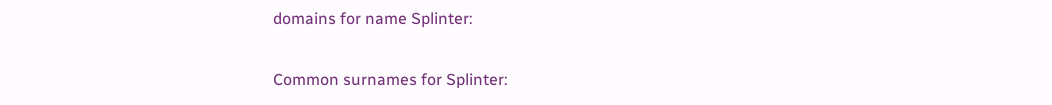domains for name Splinter:

Common surnames for Splinter: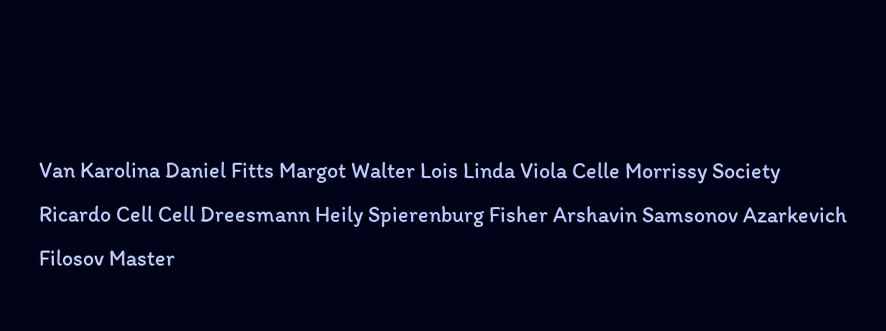Van Karolina Daniel Fitts Margot Walter Lois Linda Viola Celle Morrissy Society Ricardo Cell Cell Dreesmann Heily Spierenburg Fisher Arshavin Samsonov Azarkevich Filosov Master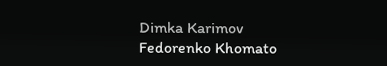Dimka Karimov Fedorenko Khomato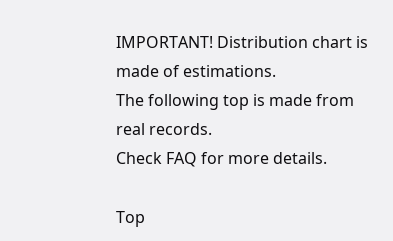IMPORTANT! Distribution chart is made of estimations.
The following top is made from real records.
Check FAQ for more details.

Top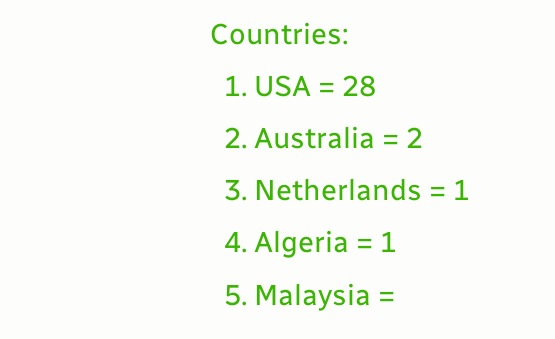Countries:
  1. USA = 28
  2. Australia = 2
  3. Netherlands = 1
  4. Algeria = 1
  5. Malaysia =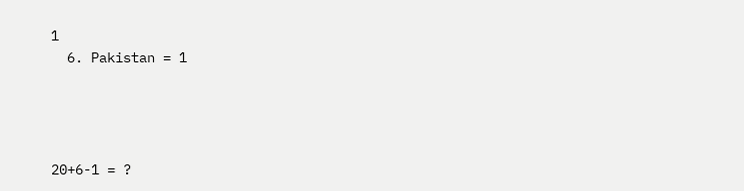1
  6. Pakistan = 1




20+6-1 = ?